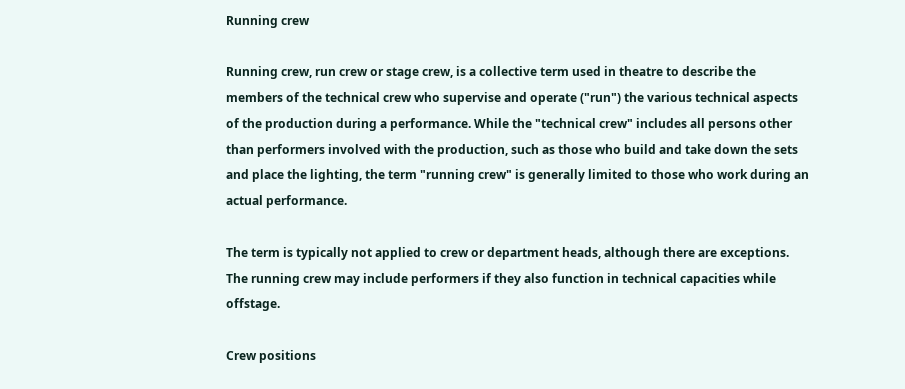Running crew

Running crew, run crew or stage crew, is a collective term used in theatre to describe the members of the technical crew who supervise and operate ("run") the various technical aspects of the production during a performance. While the "technical crew" includes all persons other than performers involved with the production, such as those who build and take down the sets and place the lighting, the term "running crew" is generally limited to those who work during an actual performance.

The term is typically not applied to crew or department heads, although there are exceptions. The running crew may include performers if they also function in technical capacities while offstage.

Crew positions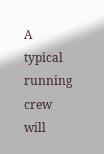A typical running crew will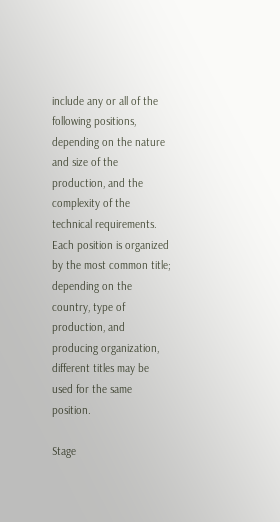include any or all of the following positions, depending on the nature and size of the production, and the complexity of the technical requirements. Each position is organized by the most common title; depending on the country, type of production, and producing organization, different titles may be used for the same position.

Stage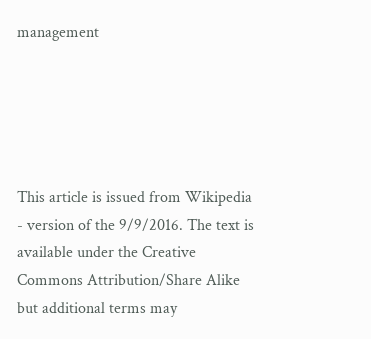management





This article is issued from Wikipedia - version of the 9/9/2016. The text is available under the Creative Commons Attribution/Share Alike but additional terms may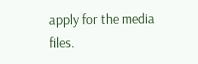apply for the media files.